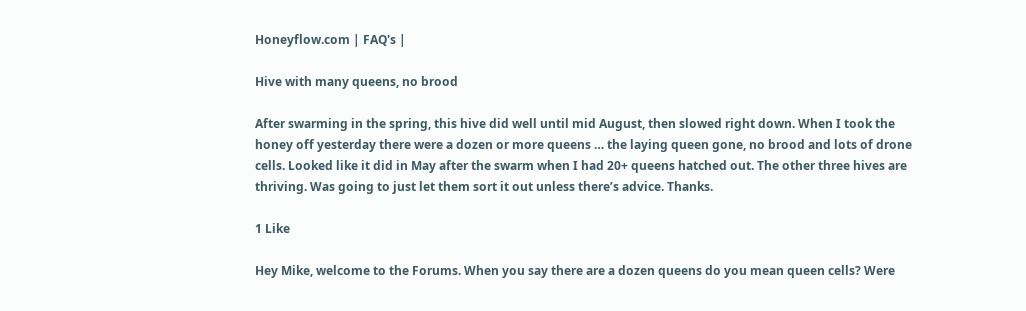Honeyflow.com | FAQ's |

Hive with many queens, no brood

After swarming in the spring, this hive did well until mid August, then slowed right down. When I took the honey off yesterday there were a dozen or more queens … the laying queen gone, no brood and lots of drone cells. Looked like it did in May after the swarm when I had 20+ queens hatched out. The other three hives are thriving. Was going to just let them sort it out unless there’s advice. Thanks.

1 Like

Hey Mike, welcome to the Forums. When you say there are a dozen queens do you mean queen cells? Were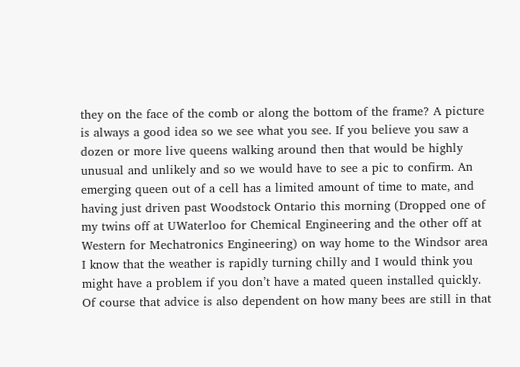they on the face of the comb or along the bottom of the frame? A picture is always a good idea so we see what you see. If you believe you saw a dozen or more live queens walking around then that would be highly unusual and unlikely and so we would have to see a pic to confirm. An emerging queen out of a cell has a limited amount of time to mate, and having just driven past Woodstock Ontario this morning (Dropped one of my twins off at UWaterloo for Chemical Engineering and the other off at Western for Mechatronics Engineering) on way home to the Windsor area I know that the weather is rapidly turning chilly and I would think you might have a problem if you don’t have a mated queen installed quickly. Of course that advice is also dependent on how many bees are still in that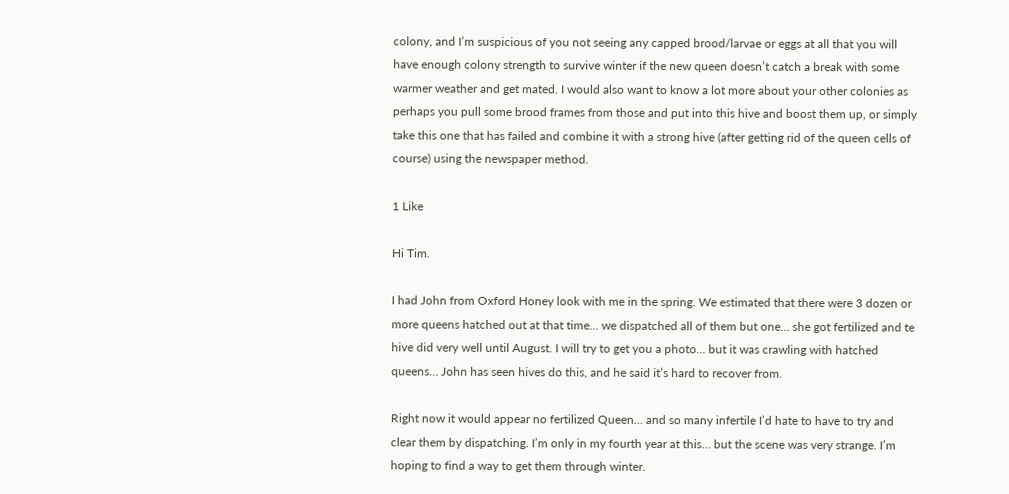colony, and I’m suspicious of you not seeing any capped brood/larvae or eggs at all that you will have enough colony strength to survive winter if the new queen doesn’t catch a break with some warmer weather and get mated. I would also want to know a lot more about your other colonies as perhaps you pull some brood frames from those and put into this hive and boost them up, or simply take this one that has failed and combine it with a strong hive (after getting rid of the queen cells of course) using the newspaper method.

1 Like

Hi Tim.

I had John from Oxford Honey look with me in the spring. We estimated that there were 3 dozen or more queens hatched out at that time… we dispatched all of them but one… she got fertilized and te hive did very well until August. I will try to get you a photo… but it was crawling with hatched queens… John has seen hives do this, and he said it’s hard to recover from.

Right now it would appear no fertilized Queen… and so many infertile I’d hate to have to try and clear them by dispatching. I’m only in my fourth year at this… but the scene was very strange. I’m hoping to find a way to get them through winter.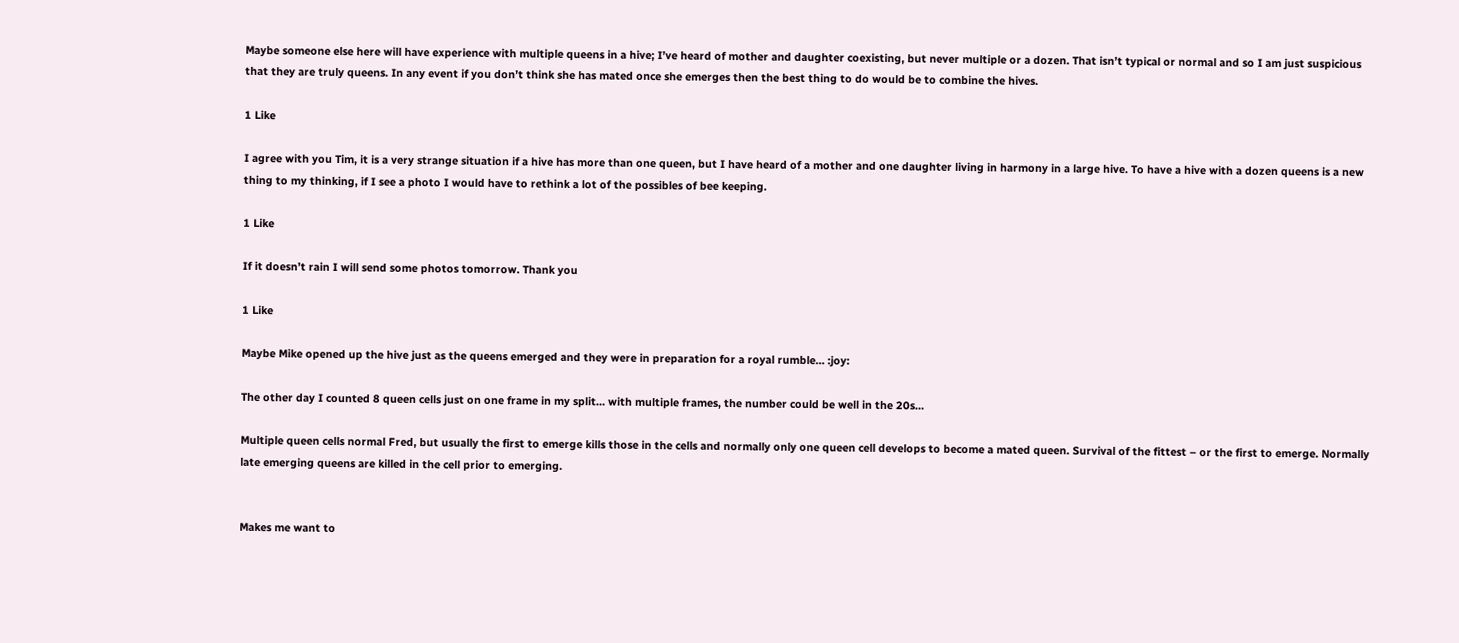Maybe someone else here will have experience with multiple queens in a hive; I’ve heard of mother and daughter coexisting, but never multiple or a dozen. That isn’t typical or normal and so I am just suspicious that they are truly queens. In any event if you don’t think she has mated once she emerges then the best thing to do would be to combine the hives.

1 Like

I agree with you Tim, it is a very strange situation if a hive has more than one queen, but I have heard of a mother and one daughter living in harmony in a large hive. To have a hive with a dozen queens is a new thing to my thinking, if I see a photo I would have to rethink a lot of the possibles of bee keeping.

1 Like

If it doesn’t rain I will send some photos tomorrow. Thank you

1 Like

Maybe Mike opened up the hive just as the queens emerged and they were in preparation for a royal rumble… :joy:

The other day I counted 8 queen cells just on one frame in my split… with multiple frames, the number could be well in the 20s…

Multiple queen cells normal Fred, but usually the first to emerge kills those in the cells and normally only one queen cell develops to become a mated queen. Survival of the fittest – or the first to emerge. Normally late emerging queens are killed in the cell prior to emerging.


Makes me want to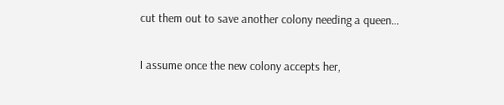cut them out to save another colony needing a queen…

I assume once the new colony accepts her,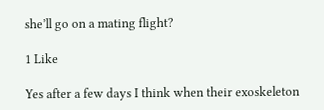she’ll go on a mating flight?

1 Like

Yes after a few days I think when their exoskeleton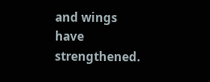and wings have strengthened.